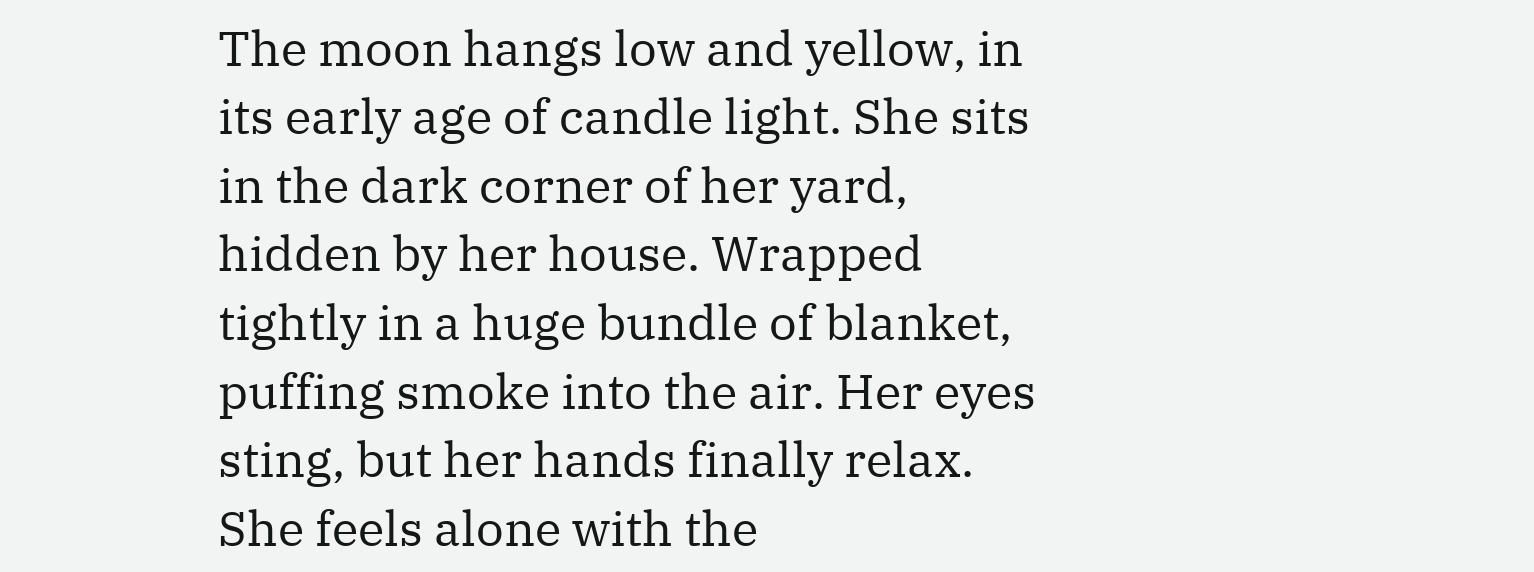The moon hangs low and yellow, in its early age of candle light. She sits in the dark corner of her yard, hidden by her house. Wrapped tightly in a huge bundle of blanket, puffing smoke into the air. Her eyes sting, but her hands finally relax. She feels alone with the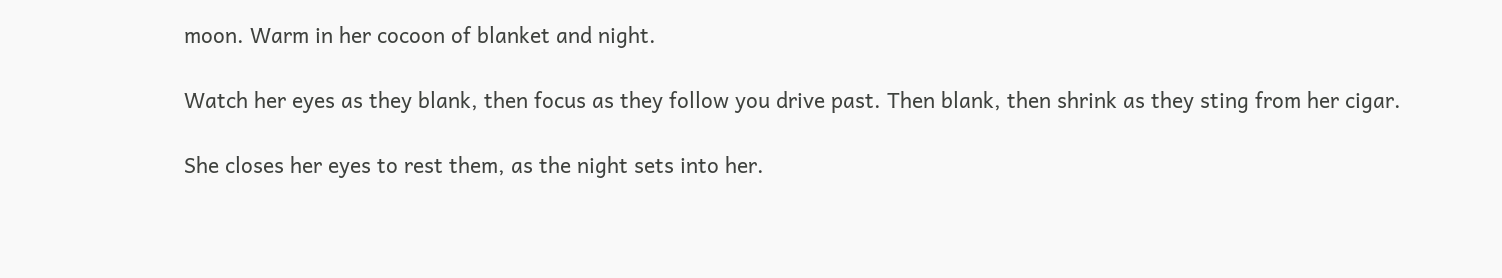moon. Warm in her cocoon of blanket and night.

Watch her eyes as they blank, then focus as they follow you drive past. Then blank, then shrink as they sting from her cigar.

She closes her eyes to rest them, as the night sets into her.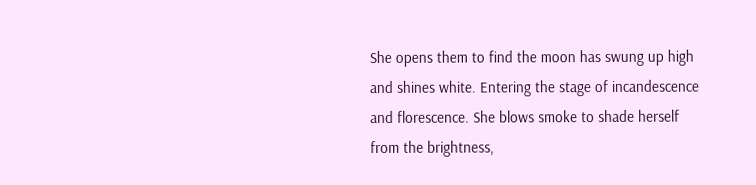She opens them to find the moon has swung up high and shines white. Entering the stage of incandescence and florescence. She blows smoke to shade herself from the brightness,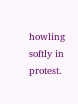howling softly in protest.